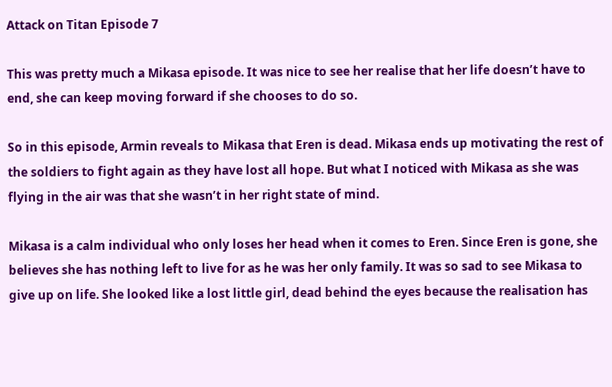Attack on Titan Episode 7

This was pretty much a Mikasa episode. It was nice to see her realise that her life doesn’t have to end, she can keep moving forward if she chooses to do so.

So in this episode, Armin reveals to Mikasa that Eren is dead. Mikasa ends up motivating the rest of the soldiers to fight again as they have lost all hope. But what I noticed with Mikasa as she was flying in the air was that she wasn’t in her right state of mind.

Mikasa is a calm individual who only loses her head when it comes to Eren. Since Eren is gone, she believes she has nothing left to live for as he was her only family. It was so sad to see Mikasa to give up on life. She looked like a lost little girl, dead behind the eyes because the realisation has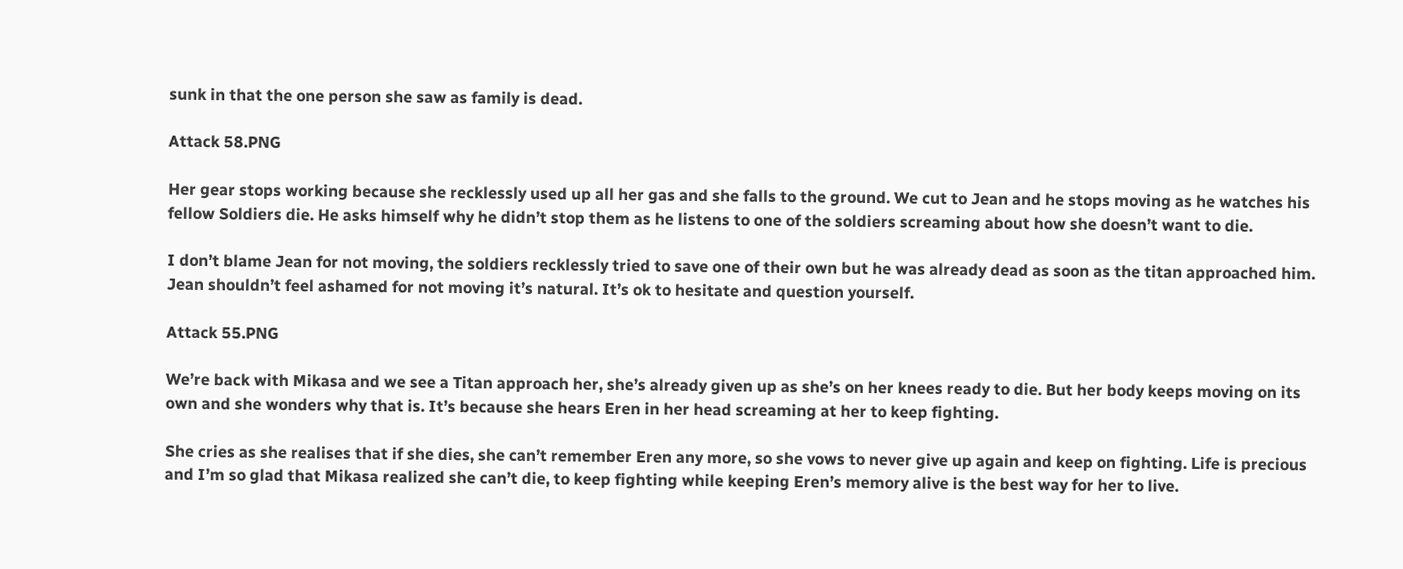sunk in that the one person she saw as family is dead.

Attack 58.PNG

Her gear stops working because she recklessly used up all her gas and she falls to the ground. We cut to Jean and he stops moving as he watches his fellow Soldiers die. He asks himself why he didn’t stop them as he listens to one of the soldiers screaming about how she doesn’t want to die.

I don’t blame Jean for not moving, the soldiers recklessly tried to save one of their own but he was already dead as soon as the titan approached him. Jean shouldn’t feel ashamed for not moving it’s natural. It’s ok to hesitate and question yourself.

Attack 55.PNG

We’re back with Mikasa and we see a Titan approach her, she’s already given up as she’s on her knees ready to die. But her body keeps moving on its own and she wonders why that is. It’s because she hears Eren in her head screaming at her to keep fighting.

She cries as she realises that if she dies, she can’t remember Eren any more, so she vows to never give up again and keep on fighting. Life is precious and I’m so glad that Mikasa realized she can’t die, to keep fighting while keeping Eren’s memory alive is the best way for her to live.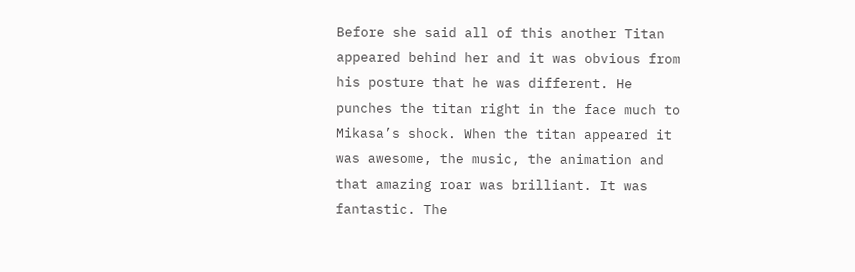Before she said all of this another Titan appeared behind her and it was obvious from his posture that he was different. He punches the titan right in the face much to Mikasa’s shock. When the titan appeared it was awesome, the music, the animation and that amazing roar was brilliant. It was fantastic. The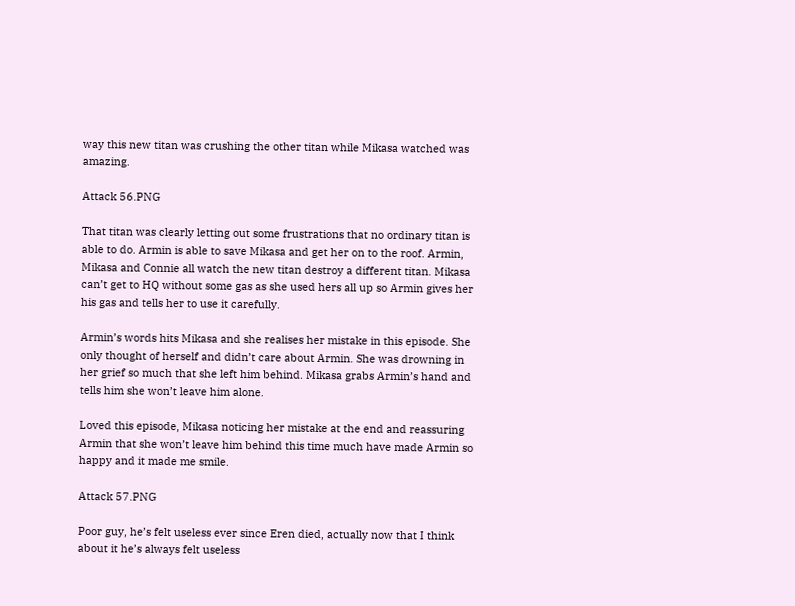way this new titan was crushing the other titan while Mikasa watched was amazing.

Attack 56.PNG

That titan was clearly letting out some frustrations that no ordinary titan is able to do. Armin is able to save Mikasa and get her on to the roof. Armin, Mikasa and Connie all watch the new titan destroy a different titan. Mikasa can’t get to HQ without some gas as she used hers all up so Armin gives her his gas and tells her to use it carefully.

Armin’s words hits Mikasa and she realises her mistake in this episode. She only thought of herself and didn’t care about Armin. She was drowning in her grief so much that she left him behind. Mikasa grabs Armin’s hand and tells him she won’t leave him alone.

Loved this episode, Mikasa noticing her mistake at the end and reassuring Armin that she won’t leave him behind this time much have made Armin so happy and it made me smile.

Attack 57.PNG

Poor guy, he’s felt useless ever since Eren died, actually now that I think about it he’s always felt useless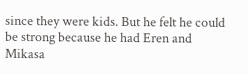since they were kids. But he felt he could be strong because he had Eren and Mikasa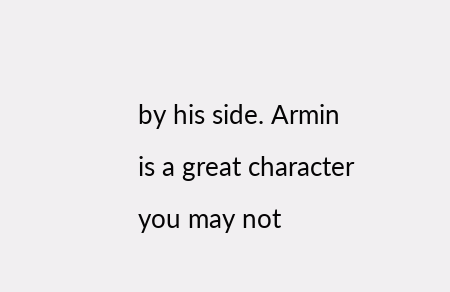by his side. Armin is a great character you may not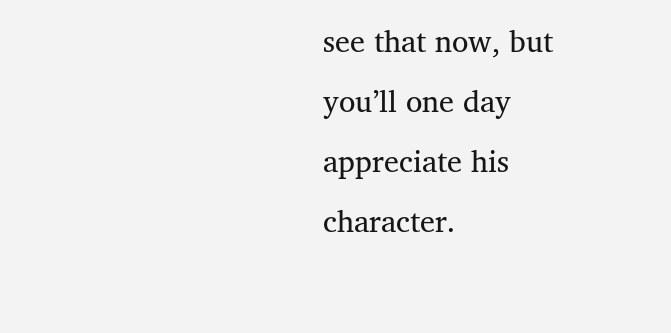see that now, but you’ll one day appreciate his character.